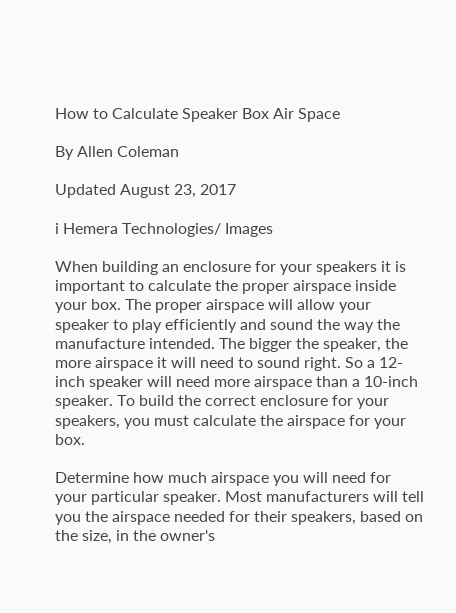How to Calculate Speaker Box Air Space

By Allen Coleman

Updated August 23, 2017

i Hemera Technologies/ Images

When building an enclosure for your speakers it is important to calculate the proper airspace inside your box. The proper airspace will allow your speaker to play efficiently and sound the way the manufacture intended. The bigger the speaker, the more airspace it will need to sound right. So a 12-inch speaker will need more airspace than a 10-inch speaker. To build the correct enclosure for your speakers, you must calculate the airspace for your box.

Determine how much airspace you will need for your particular speaker. Most manufacturers will tell you the airspace needed for their speakers, based on the size, in the owner's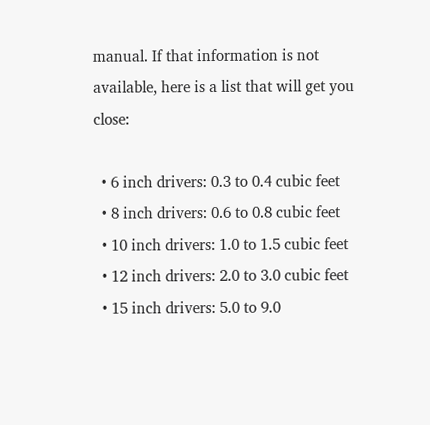manual. If that information is not available, here is a list that will get you close:

  • 6 inch drivers: 0.3 to 0.4 cubic feet
  • 8 inch drivers: 0.6 to 0.8 cubic feet
  • 10 inch drivers: 1.0 to 1.5 cubic feet
  • 12 inch drivers: 2.0 to 3.0 cubic feet
  • 15 inch drivers: 5.0 to 9.0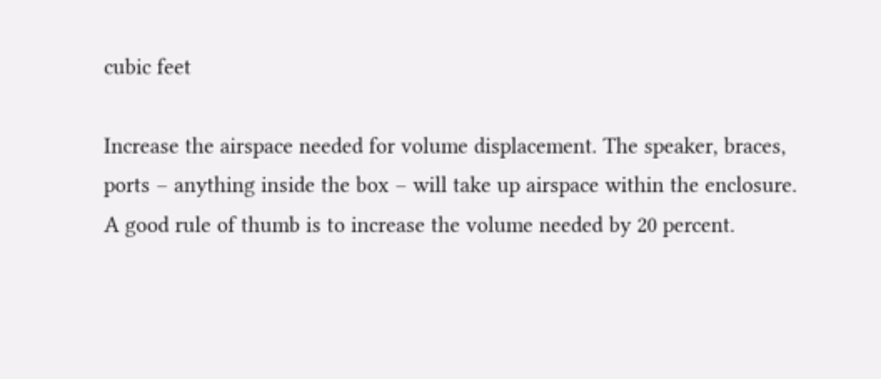cubic feet

Increase the airspace needed for volume displacement. The speaker, braces, ports – anything inside the box – will take up airspace within the enclosure. A good rule of thumb is to increase the volume needed by 20 percent.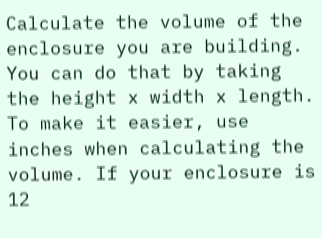Calculate the volume of the enclosure you are building. You can do that by taking the height x width x length. To make it easier, use inches when calculating the volume. If your enclosure is 12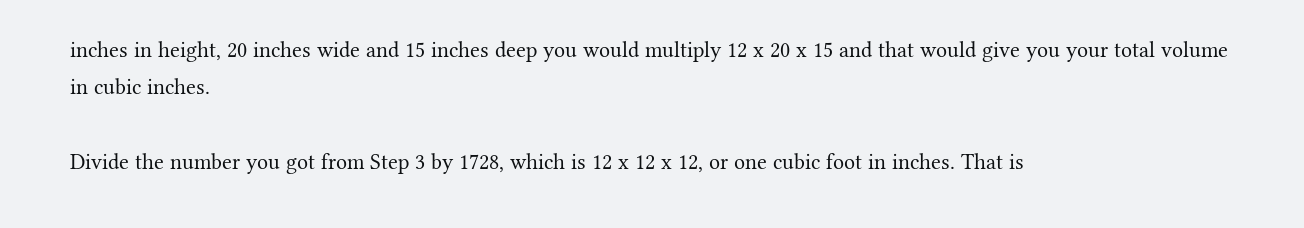inches in height, 20 inches wide and 15 inches deep you would multiply 12 x 20 x 15 and that would give you your total volume in cubic inches.

Divide the number you got from Step 3 by 1728, which is 12 x 12 x 12, or one cubic foot in inches. That is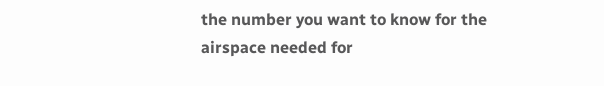the number you want to know for the airspace needed for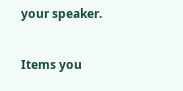your speaker.

Items you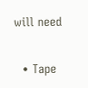will need

  • Tape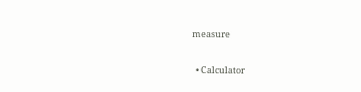measure

  • Calculator